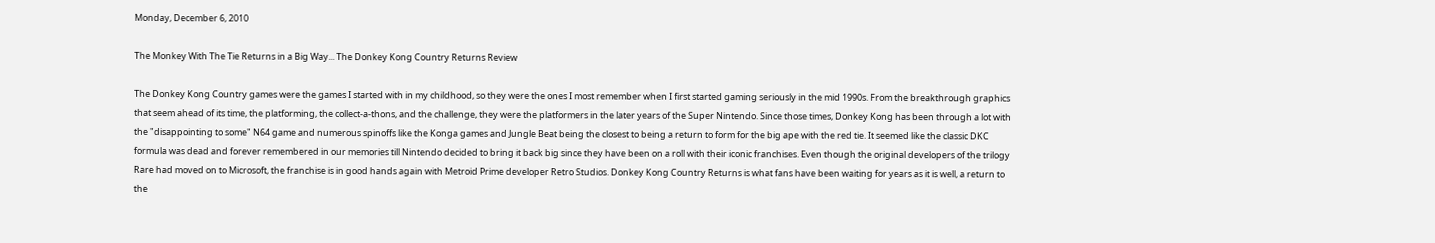Monday, December 6, 2010

The Monkey With The Tie Returns in a Big Way... The Donkey Kong Country Returns Review

The Donkey Kong Country games were the games I started with in my childhood, so they were the ones I most remember when I first started gaming seriously in the mid 1990s. From the breakthrough graphics that seem ahead of its time, the platforming, the collect-a-thons, and the challenge, they were the platformers in the later years of the Super Nintendo. Since those times, Donkey Kong has been through a lot with the "disappointing to some" N64 game and numerous spinoffs like the Konga games and Jungle Beat being the closest to being a return to form for the big ape with the red tie. It seemed like the classic DKC formula was dead and forever remembered in our memories till Nintendo decided to bring it back big since they have been on a roll with their iconic franchises. Even though the original developers of the trilogy Rare had moved on to Microsoft, the franchise is in good hands again with Metroid Prime developer Retro Studios. Donkey Kong Country Returns is what fans have been waiting for years as it is well, a return to the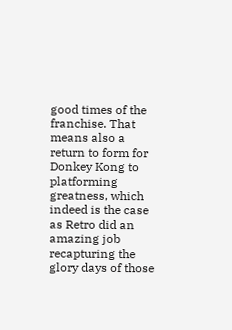good times of the franchise. That means also a return to form for Donkey Kong to platforming greatness, which indeed is the case as Retro did an amazing job recapturing the glory days of those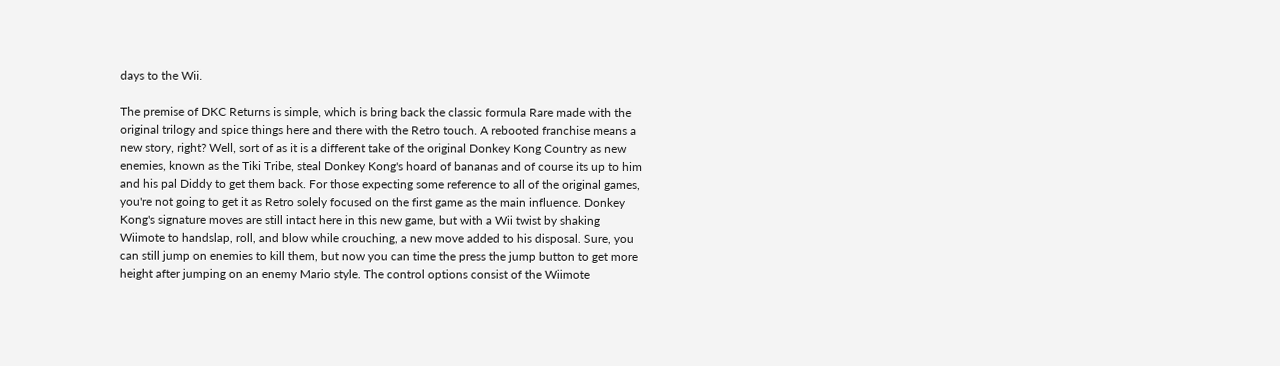days to the Wii.

The premise of DKC Returns is simple, which is bring back the classic formula Rare made with the original trilogy and spice things here and there with the Retro touch. A rebooted franchise means a new story, right? Well, sort of as it is a different take of the original Donkey Kong Country as new enemies, known as the Tiki Tribe, steal Donkey Kong's hoard of bananas and of course its up to him and his pal Diddy to get them back. For those expecting some reference to all of the original games, you're not going to get it as Retro solely focused on the first game as the main influence. Donkey Kong's signature moves are still intact here in this new game, but with a Wii twist by shaking Wiimote to handslap, roll, and blow while crouching, a new move added to his disposal. Sure, you can still jump on enemies to kill them, but now you can time the press the jump button to get more height after jumping on an enemy Mario style. The control options consist of the Wiimote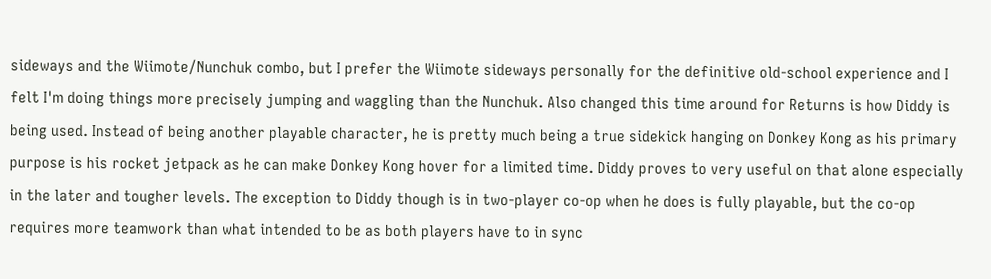sideways and the Wiimote/Nunchuk combo, but I prefer the Wiimote sideways personally for the definitive old-school experience and I felt I'm doing things more precisely jumping and waggling than the Nunchuk. Also changed this time around for Returns is how Diddy is being used. Instead of being another playable character, he is pretty much being a true sidekick hanging on Donkey Kong as his primary purpose is his rocket jetpack as he can make Donkey Kong hover for a limited time. Diddy proves to very useful on that alone especially in the later and tougher levels. The exception to Diddy though is in two-player co-op when he does is fully playable, but the co-op requires more teamwork than what intended to be as both players have to in sync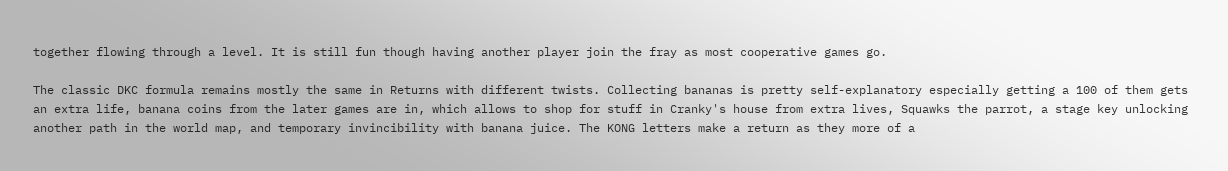together flowing through a level. It is still fun though having another player join the fray as most cooperative games go.

The classic DKC formula remains mostly the same in Returns with different twists. Collecting bananas is pretty self-explanatory especially getting a 100 of them gets an extra life, banana coins from the later games are in, which allows to shop for stuff in Cranky's house from extra lives, Squawks the parrot, a stage key unlocking another path in the world map, and temporary invincibility with banana juice. The KONG letters make a return as they more of a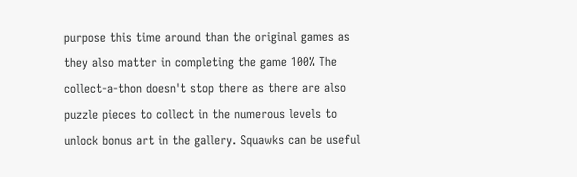purpose this time around than the original games as they also matter in completing the game 100% The collect-a-thon doesn't stop there as there are also puzzle pieces to collect in the numerous levels to unlock bonus art in the gallery. Squawks can be useful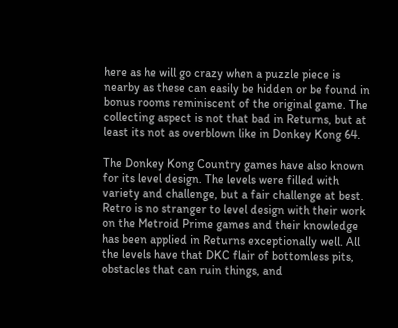here as he will go crazy when a puzzle piece is nearby as these can easily be hidden or be found in bonus rooms reminiscent of the original game. The collecting aspect is not that bad in Returns, but at least its not as overblown like in Donkey Kong 64.

The Donkey Kong Country games have also known for its level design. The levels were filled with variety and challenge, but a fair challenge at best. Retro is no stranger to level design with their work on the Metroid Prime games and their knowledge has been applied in Returns exceptionally well. All the levels have that DKC flair of bottomless pits, obstacles that can ruin things, and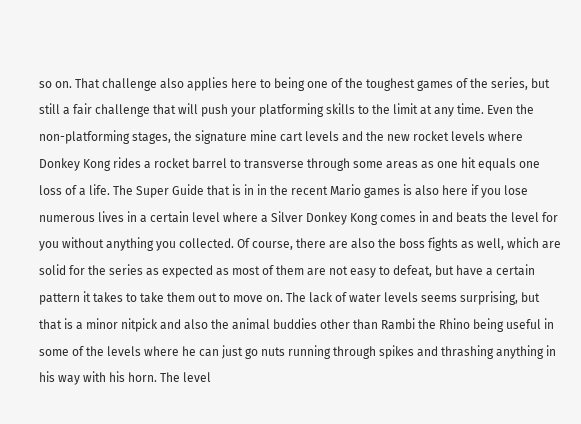so on. That challenge also applies here to being one of the toughest games of the series, but still a fair challenge that will push your platforming skills to the limit at any time. Even the non-platforming stages, the signature mine cart levels and the new rocket levels where Donkey Kong rides a rocket barrel to transverse through some areas as one hit equals one loss of a life. The Super Guide that is in in the recent Mario games is also here if you lose numerous lives in a certain level where a Silver Donkey Kong comes in and beats the level for you without anything you collected. Of course, there are also the boss fights as well, which are solid for the series as expected as most of them are not easy to defeat, but have a certain pattern it takes to take them out to move on. The lack of water levels seems surprising, but that is a minor nitpick and also the animal buddies other than Rambi the Rhino being useful in some of the levels where he can just go nuts running through spikes and thrashing anything in his way with his horn. The level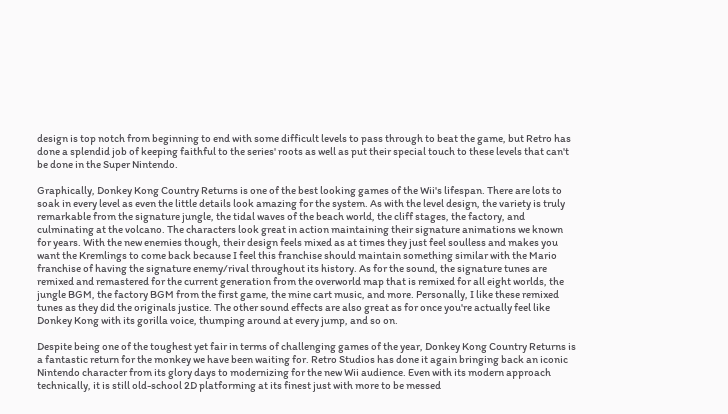design is top notch from beginning to end with some difficult levels to pass through to beat the game, but Retro has done a splendid job of keeping faithful to the series' roots as well as put their special touch to these levels that can't be done in the Super Nintendo.

Graphically, Donkey Kong Country Returns is one of the best looking games of the Wii's lifespan. There are lots to soak in every level as even the little details look amazing for the system. As with the level design, the variety is truly remarkable from the signature jungle, the tidal waves of the beach world, the cliff stages, the factory, and culminating at the volcano. The characters look great in action maintaining their signature animations we known for years. With the new enemies though, their design feels mixed as at times they just feel soulless and makes you want the Kremlings to come back because I feel this franchise should maintain something similar with the Mario franchise of having the signature enemy/rival throughout its history. As for the sound, the signature tunes are remixed and remastered for the current generation from the overworld map that is remixed for all eight worlds, the jungle BGM, the factory BGM from the first game, the mine cart music, and more. Personally, I like these remixed tunes as they did the originals justice. The other sound effects are also great as for once you're actually feel like Donkey Kong with its gorilla voice, thumping around at every jump, and so on.

Despite being one of the toughest yet fair in terms of challenging games of the year, Donkey Kong Country Returns is a fantastic return for the monkey we have been waiting for. Retro Studios has done it again bringing back an iconic Nintendo character from its glory days to modernizing for the new Wii audience. Even with its modern approach technically, it is still old-school 2D platforming at its finest just with more to be messed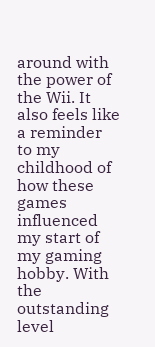around with the power of the Wii. It also feels like a reminder to my childhood of how these games influenced my start of my gaming hobby. With the outstanding level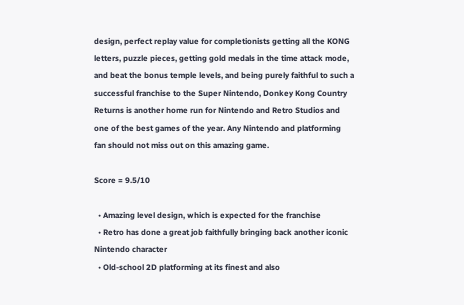design, perfect replay value for completionists getting all the KONG letters, puzzle pieces, getting gold medals in the time attack mode, and beat the bonus temple levels, and being purely faithful to such a successful franchise to the Super Nintendo, Donkey Kong Country Returns is another home run for Nintendo and Retro Studios and one of the best games of the year. Any Nintendo and platforming fan should not miss out on this amazing game.

Score = 9.5/10

  • Amazing level design, which is expected for the franchise
  • Retro has done a great job faithfully bringing back another iconic Nintendo character
  • Old-school 2D platforming at its finest and also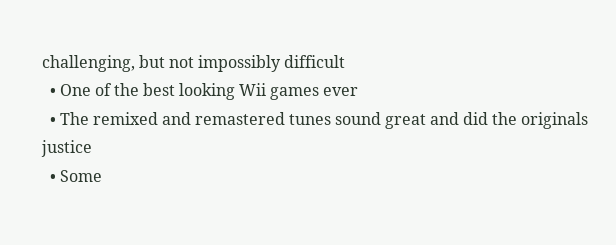challenging, but not impossibly difficult
  • One of the best looking Wii games ever
  • The remixed and remastered tunes sound great and did the originals justice
  • Some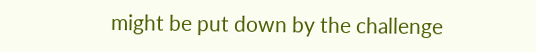might be put down by the challenge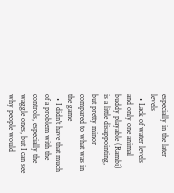especially in the later levels
  • Lack of water levels and only one animal buddy playable (Rambi) is a little disappointing, but pretty minor compared to what was in the game
  • I didn't have that much of a problem with the controls, especially the waggle ones, but I can see why people would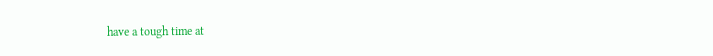have a tough time at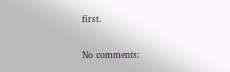first.

No comments: